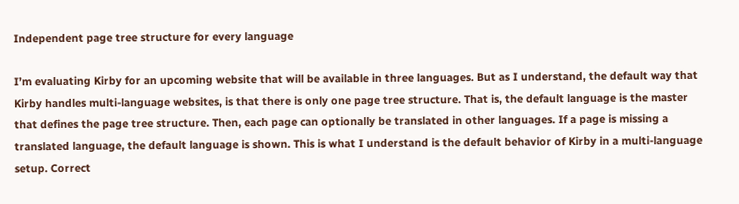Independent page tree structure for every language

I’m evaluating Kirby for an upcoming website that will be available in three languages. But as I understand, the default way that Kirby handles multi-language websites, is that there is only one page tree structure. That is, the default language is the master that defines the page tree structure. Then, each page can optionally be translated in other languages. If a page is missing a translated language, the default language is shown. This is what I understand is the default behavior of Kirby in a multi-language setup. Correct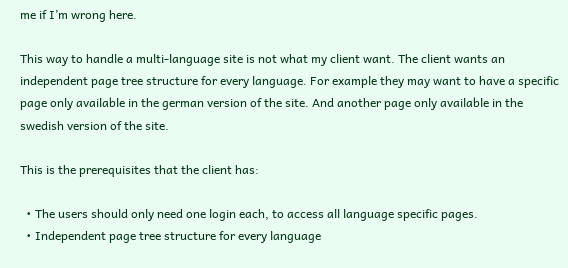me if I’m wrong here.

This way to handle a multi-language site is not what my client want. The client wants an independent page tree structure for every language. For example they may want to have a specific page only available in the german version of the site. And another page only available in the swedish version of the site.

This is the prerequisites that the client has:

  • The users should only need one login each, to access all language specific pages.
  • Independent page tree structure for every language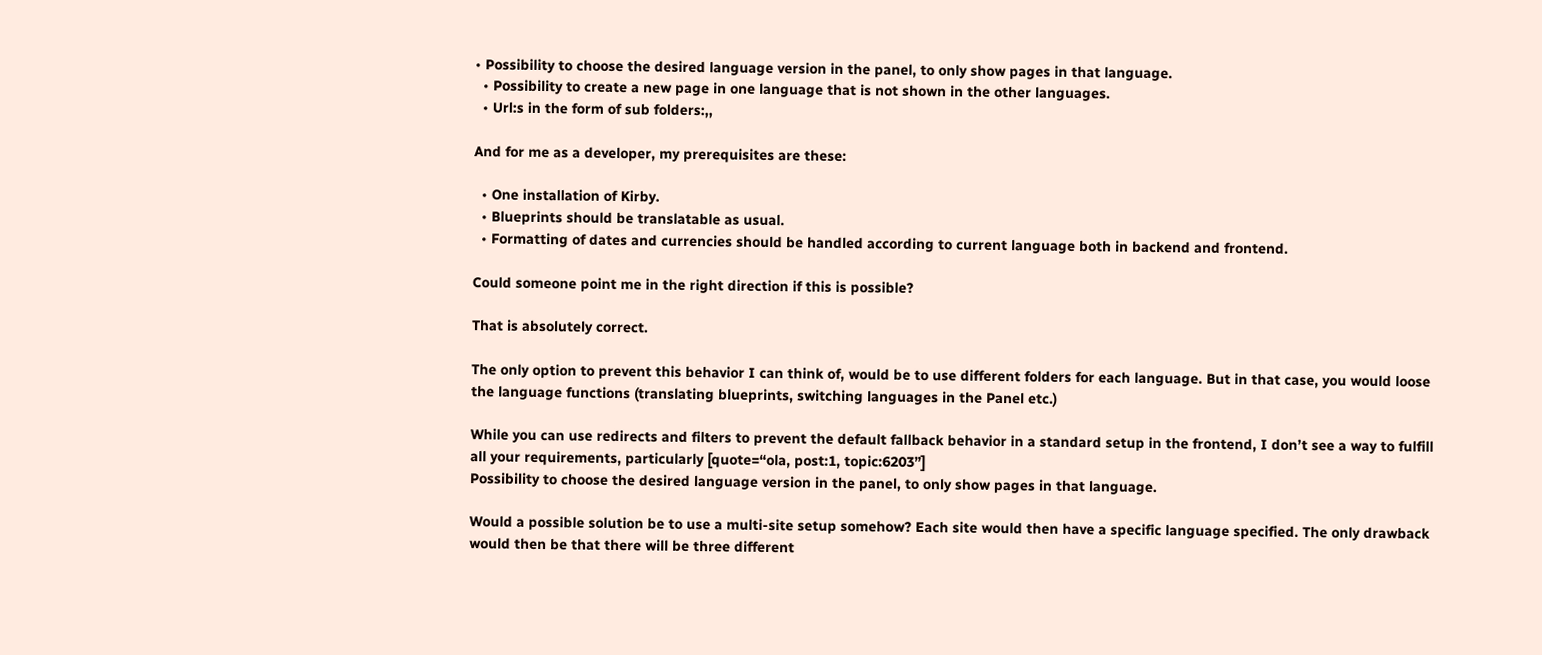• Possibility to choose the desired language version in the panel, to only show pages in that language.
  • Possibility to create a new page in one language that is not shown in the other languages.
  • Url:s in the form of sub folders:,,

And for me as a developer, my prerequisites are these:

  • One installation of Kirby.
  • Blueprints should be translatable as usual.
  • Formatting of dates and currencies should be handled according to current language both in backend and frontend.

Could someone point me in the right direction if this is possible?

That is absolutely correct.

The only option to prevent this behavior I can think of, would be to use different folders for each language. But in that case, you would loose the language functions (translating blueprints, switching languages in the Panel etc.)

While you can use redirects and filters to prevent the default fallback behavior in a standard setup in the frontend, I don’t see a way to fulfill all your requirements, particularly [quote=“ola, post:1, topic:6203”]
Possibility to choose the desired language version in the panel, to only show pages in that language.

Would a possible solution be to use a multi-site setup somehow? Each site would then have a specific language specified. The only drawback would then be that there will be three different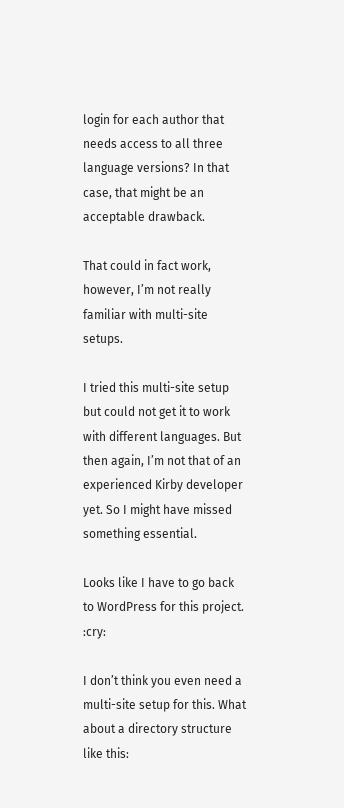login for each author that needs access to all three language versions? In that case, that might be an acceptable drawback.

That could in fact work, however, I’m not really familiar with multi-site setups.

I tried this multi-site setup but could not get it to work with different languages. But then again, I’m not that of an experienced Kirby developer yet. So I might have missed something essential.

Looks like I have to go back to WordPress for this project. :cry:

I don’t think you even need a multi-site setup for this. What about a directory structure like this: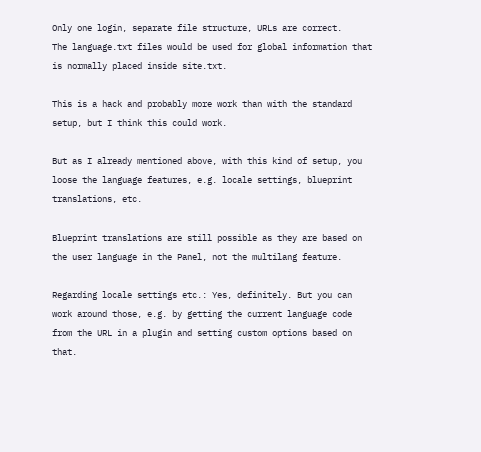Only one login, separate file structure, URLs are correct.
The language.txt files would be used for global information that is normally placed inside site.txt.

This is a hack and probably more work than with the standard setup, but I think this could work.

But as I already mentioned above, with this kind of setup, you loose the language features, e.g. locale settings, blueprint translations, etc.

Blueprint translations are still possible as they are based on the user language in the Panel, not the multilang feature.

Regarding locale settings etc.: Yes, definitely. But you can work around those, e.g. by getting the current language code from the URL in a plugin and setting custom options based on that.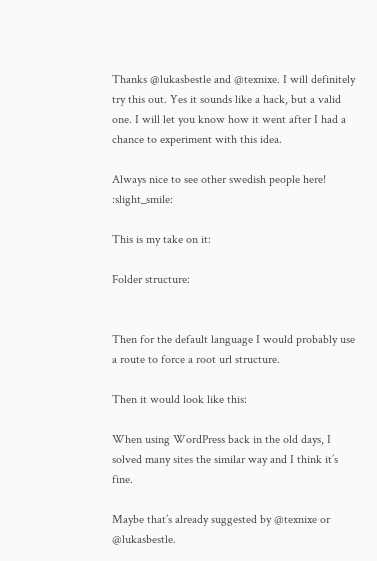Thanks @lukasbestle and @texnixe. I will definitely try this out. Yes it sounds like a hack, but a valid one. I will let you know how it went after I had a chance to experiment with this idea.

Always nice to see other swedish people here! :slight_smile:

This is my take on it:

Folder structure:


Then for the default language I would probably use a route to force a root url structure.

Then it would look like this:

When using WordPress back in the old days, I solved many sites the similar way and I think it’s fine.

Maybe that’s already suggested by @texnixe or @lukasbestle.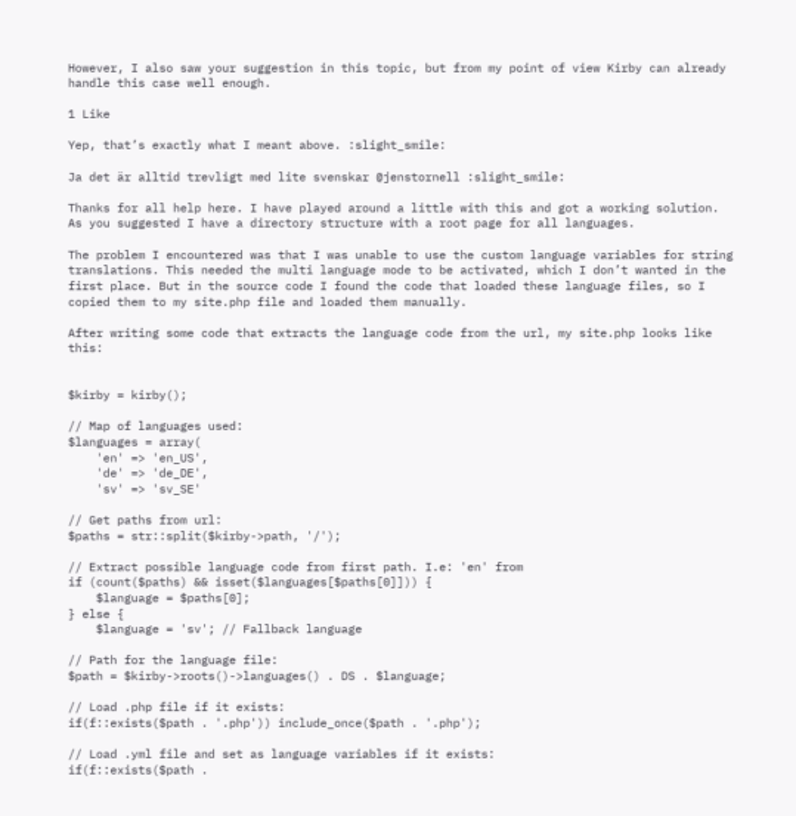However, I also saw your suggestion in this topic, but from my point of view Kirby can already handle this case well enough.

1 Like

Yep, that’s exactly what I meant above. :slight_smile:

Ja det är alltid trevligt med lite svenskar @jenstornell :slight_smile:

Thanks for all help here. I have played around a little with this and got a working solution. As you suggested I have a directory structure with a root page for all languages.

The problem I encountered was that I was unable to use the custom language variables for string translations. This needed the multi language mode to be activated, which I don’t wanted in the first place. But in the source code I found the code that loaded these language files, so I copied them to my site.php file and loaded them manually.

After writing some code that extracts the language code from the url, my site.php looks like this:


$kirby = kirby();

// Map of languages used:
$languages = array(
    'en' => 'en_US',
    'de' => 'de_DE',
    'sv' => 'sv_SE'

// Get paths from url:
$paths = str::split($kirby->path, '/');

// Extract possible language code from first path. I.e: 'en' from
if (count($paths) && isset($languages[$paths[0]])) {
    $language = $paths[0];
} else {
    $language = 'sv'; // Fallback language

// Path for the language file:
$path = $kirby->roots()->languages() . DS . $language;

// Load .php file if it exists:
if(f::exists($path . '.php')) include_once($path . '.php');

// Load .yml file and set as language variables if it exists:
if(f::exists($path .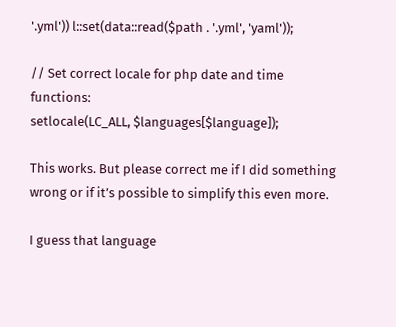'.yml')) l::set(data::read($path . '.yml', 'yaml'));

// Set correct locale for php date and time functions:
setlocale(LC_ALL, $languages[$language]);

This works. But please correct me if I did something wrong or if it’s possible to simplify this even more.

I guess that language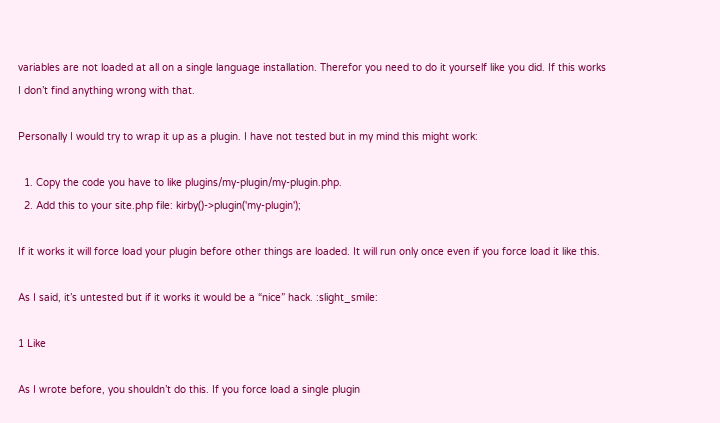variables are not loaded at all on a single language installation. Therefor you need to do it yourself like you did. If this works I don’t find anything wrong with that.

Personally I would try to wrap it up as a plugin. I have not tested but in my mind this might work:

  1. Copy the code you have to like plugins/my-plugin/my-plugin.php.
  2. Add this to your site.php file: kirby()->plugin('my-plugin');

If it works it will force load your plugin before other things are loaded. It will run only once even if you force load it like this.

As I said, it’s untested but if it works it would be a “nice” hack. :slight_smile:

1 Like

As I wrote before, you shouldn’t do this. If you force load a single plugin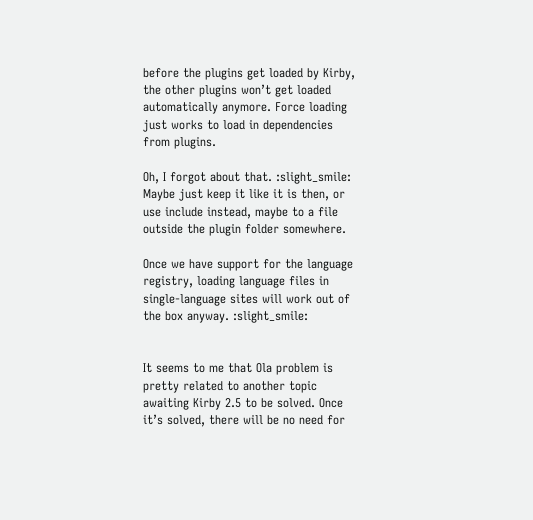before the plugins get loaded by Kirby, the other plugins won’t get loaded automatically anymore. Force loading just works to load in dependencies from plugins.

Oh, I forgot about that. :slight_smile: Maybe just keep it like it is then, or use include instead, maybe to a file outside the plugin folder somewhere.

Once we have support for the language registry, loading language files in single-language sites will work out of the box anyway. :slight_smile:


It seems to me that Ola problem is pretty related to another topic awaiting Kirby 2.5 to be solved. Once it’s solved, there will be no need for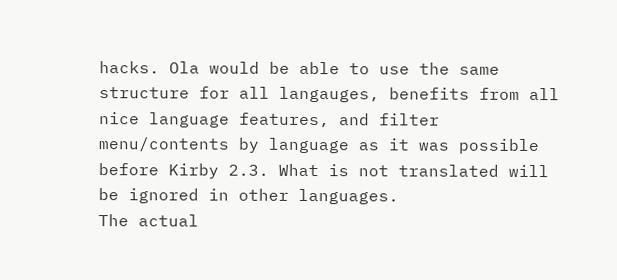hacks. Ola would be able to use the same structure for all langauges, benefits from all nice language features, and filter menu/contents by language as it was possible before Kirby 2.3. What is not translated will be ignored in other languages.
The actual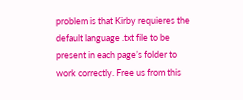problem is that Kirby requieres the default language .txt file to be present in each page’s folder to work correctly. Free us from this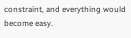constraint, and everything would become easy.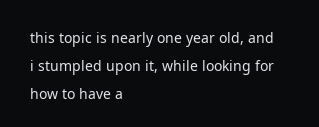this topic is nearly one year old, and i stumpled upon it, while looking for how to have a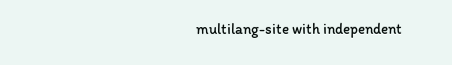multilang-site with independent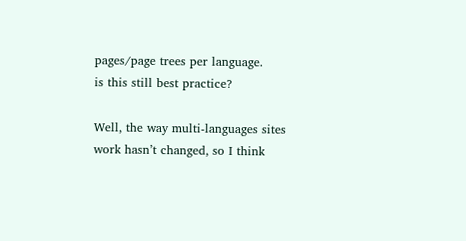pages/page trees per language.
is this still best practice?

Well, the way multi-languages sites work hasn’t changed, so I think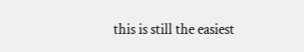this is still the easiest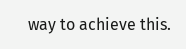way to achieve this.